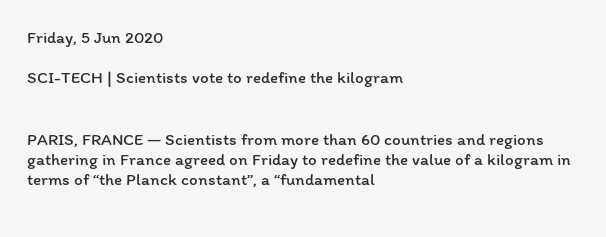Friday, 5 Jun 2020

SCI-TECH | Scientists vote to redefine the kilogram


PARIS, FRANCE — Scientists from more than 60 countries and regions gathering in France agreed on Friday to redefine the value of a kilogram in terms of “the Planck constant”, a “fundamental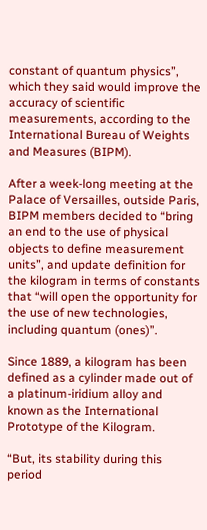constant of quantum physics”, which they said would improve the accuracy of scientific measurements, according to the International Bureau of Weights and Measures (BIPM).

After a week-long meeting at the Palace of Versailles, outside Paris, BIPM members decided to “bring an end to the use of physical objects to define measurement units”, and update definition for the kilogram in terms of constants that “will open the opportunity for the use of new technologies, including quantum (ones)”.

Since 1889, a kilogram has been defined as a cylinder made out of a platinum-iridium alloy and known as the International Prototype of the Kilogram.

“But, its stability during this period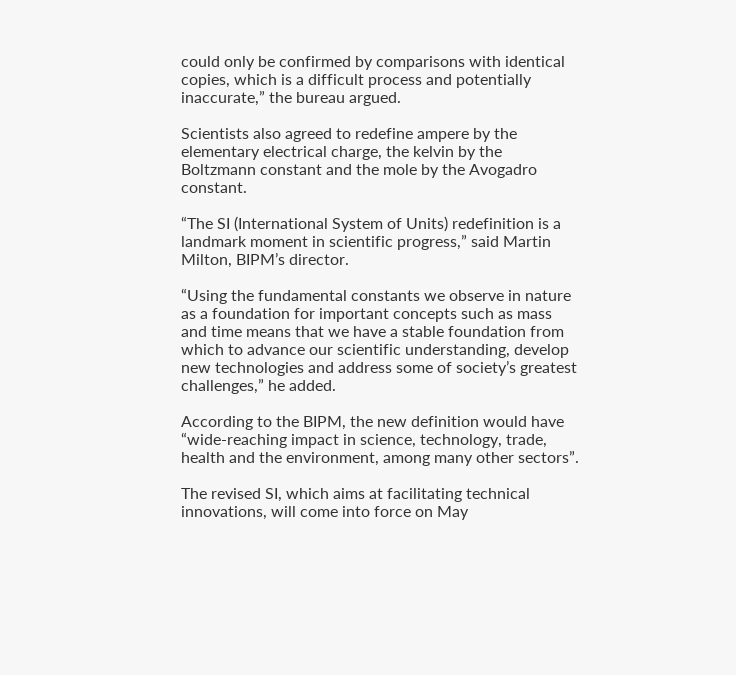could only be confirmed by comparisons with identical copies, which is a difficult process and potentially inaccurate,” the bureau argued.

Scientists also agreed to redefine ampere by the elementary electrical charge, the kelvin by the Boltzmann constant and the mole by the Avogadro constant.

“The SI (International System of Units) redefinition is a landmark moment in scientific progress,” said Martin Milton, BIPM’s director.

“Using the fundamental constants we observe in nature as a foundation for important concepts such as mass and time means that we have a stable foundation from which to advance our scientific understanding, develop new technologies and address some of society’s greatest challenges,” he added.

According to the BIPM, the new definition would have “wide-reaching impact in science, technology, trade, health and the environment, among many other sectors”.

The revised SI, which aims at facilitating technical innovations, will come into force on May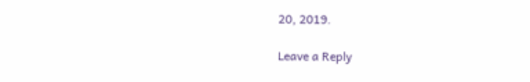20, 2019.

Leave a Reply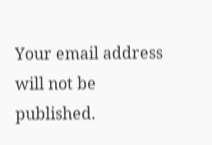Your email address will not be published.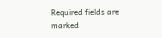Required fields are marked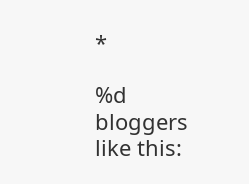*

%d bloggers like this: